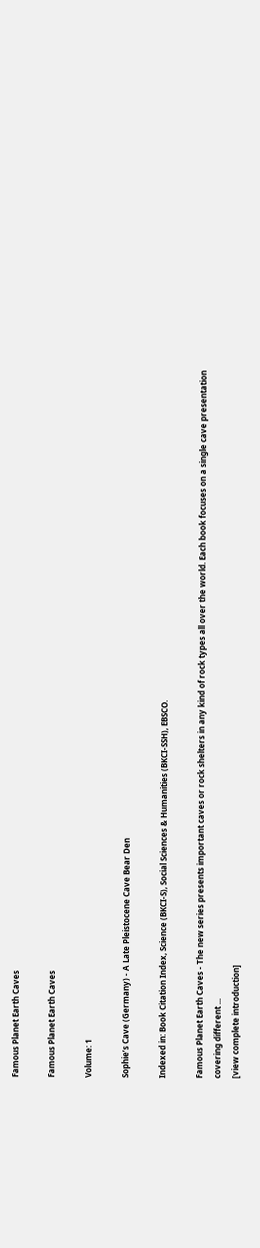Famous Planet Earth Caves

Famous Planet Earth Caves

Volume: 1

Sophie’s Cave (Germany) - A Late Pleistocene Cave Bear Den

Indexed in: Book Citation Index, Science (BKCI-S), Social Sciences & Humanities (BKCI-SSH), EBSCO.

Famous Planet Earth Caves - The new series presents important caves or rock shelters in any kind of rock types all over the world. Each book focuses on a single cave presentation covering different ...
[view complete introduction]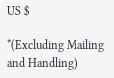US $

*(Excluding Mailing and Handling)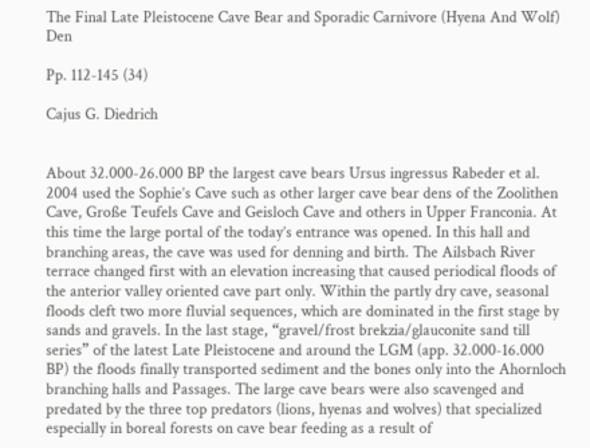The Final Late Pleistocene Cave Bear and Sporadic Carnivore (Hyena And Wolf) Den

Pp. 112-145 (34)

Cajus G. Diedrich


About 32.000-26.000 BP the largest cave bears Ursus ingressus Rabeder et al. 2004 used the Sophie’s Cave such as other larger cave bear dens of the Zoolithen Cave, Große Teufels Cave and Geisloch Cave and others in Upper Franconia. At this time the large portal of the today’s entrance was opened. In this hall and branching areas, the cave was used for denning and birth. The Ailsbach River terrace changed first with an elevation increasing that caused periodical floods of the anterior valley oriented cave part only. Within the partly dry cave, seasonal floods cleft two more fluvial sequences, which are dominated in the first stage by sands and gravels. In the last stage, “gravel/frost brekzia/glauconite sand till series” of the latest Late Pleistocene and around the LGM (app. 32.000-16.000 BP) the floods finally transported sediment and the bones only into the Ahornloch branching halls and Passages. The large cave bears were also scavenged and predated by the three top predators (lions, hyenas and wolves) that specialized especially in boreal forests on cave bear feeding as a result of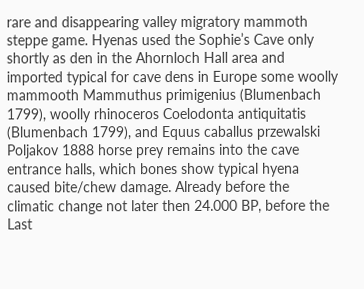rare and disappearing valley migratory mammoth steppe game. Hyenas used the Sophie’s Cave only shortly as den in the Ahornloch Hall area and imported typical for cave dens in Europe some woolly mammooth Mammuthus primigenius (Blumenbach 1799), woolly rhinoceros Coelodonta antiquitatis (Blumenbach 1799), and Equus caballus przewalski Poljakov 1888 horse prey remains into the cave entrance halls, which bones show typical hyena caused bite/chew damage. Already before the climatic change not later then 24.000 BP, before the Last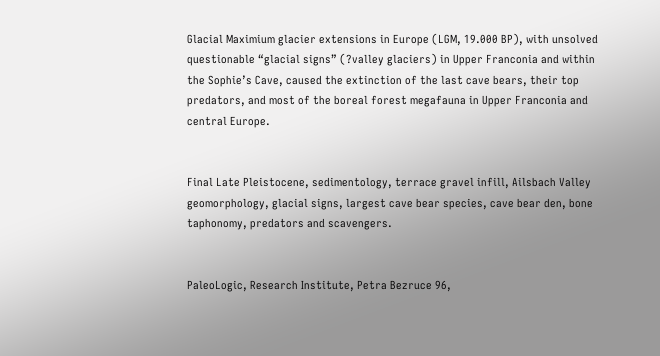Glacial Maximium glacier extensions in Europe (LGM, 19.000 BP), with unsolved questionable “glacial signs” (?valley glaciers) in Upper Franconia and within the Sophie’s Cave, caused the extinction of the last cave bears, their top predators, and most of the boreal forest megafauna in Upper Franconia and central Europe.


Final Late Pleistocene, sedimentology, terrace gravel infill, Ailsbach Valley geomorphology, glacial signs, largest cave bear species, cave bear den, bone taphonomy, predators and scavengers.


PaleoLogic, Research Institute, Petra Bezruce 96,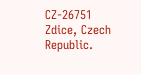CZ-26751 Zdice, Czech Republic.